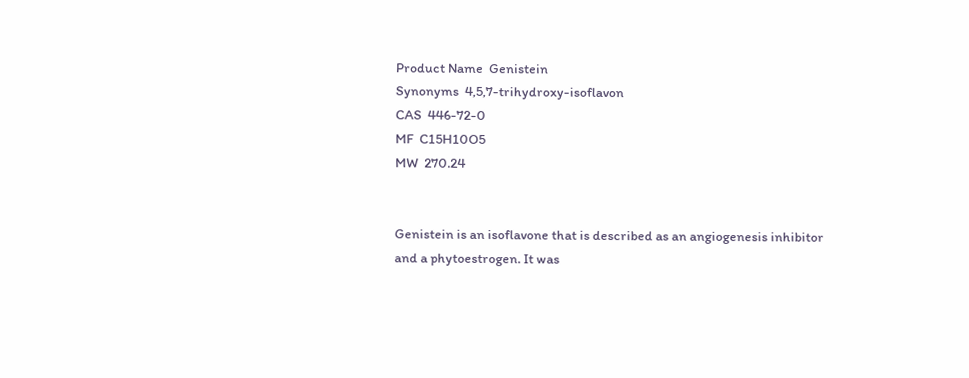Product Name  Genistein
Synonyms  4,5,7-trihydroxy-isoflavon
CAS  446-72-0
MF  C15H10O5
MW  270.24


Genistein is an isoflavone that is described as an angiogenesis inhibitor and a phytoestrogen. It was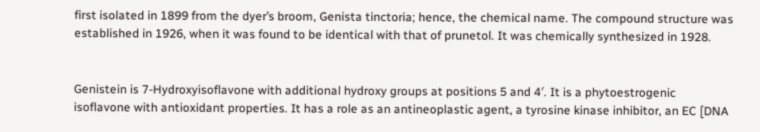first isolated in 1899 from the dyer’s broom, Genista tinctoria; hence, the chemical name. The compound structure was established in 1926, when it was found to be identical with that of prunetol. It was chemically synthesized in 1928.


Genistein is 7-Hydroxyisoflavone with additional hydroxy groups at positions 5 and 4′. It is a phytoestrogenic isoflavone with antioxidant properties. It has a role as an antineoplastic agent, a tyrosine kinase inhibitor, an EC [DNA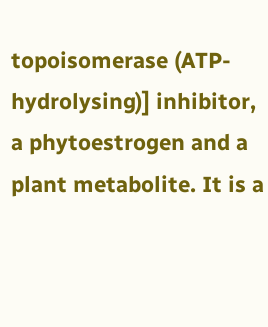topoisomerase (ATP-hydrolysing)] inhibitor, a phytoestrogen and a plant metabolite. It is a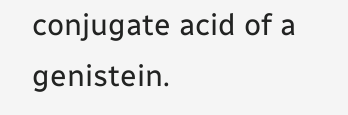conjugate acid of a genistein.